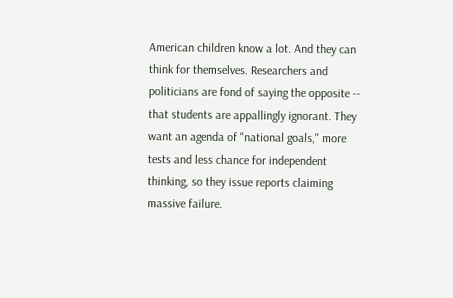American children know a lot. And they can think for themselves. Researchers and politicians are fond of saying the opposite -- that students are appallingly ignorant. They want an agenda of "national goals," more tests and less chance for independent thinking, so they issue reports claiming massive failure.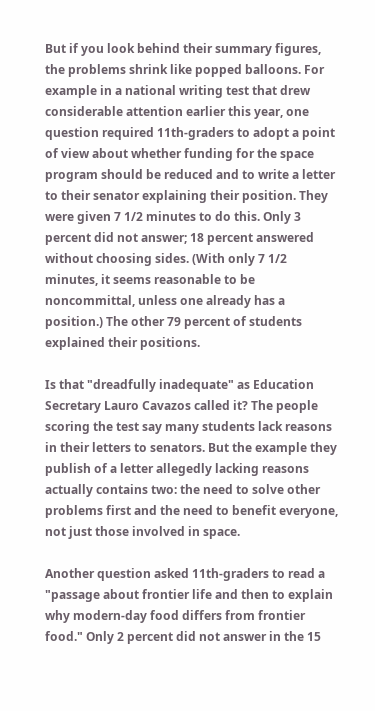But if you look behind their summary figures, the problems shrink like popped balloons. For example in a national writing test that drew considerable attention earlier this year, one question required 11th-graders to adopt a point of view about whether funding for the space program should be reduced and to write a letter to their senator explaining their position. They were given 7 1/2 minutes to do this. Only 3 percent did not answer; 18 percent answered without choosing sides. (With only 7 1/2 minutes, it seems reasonable to be noncommittal, unless one already has a position.) The other 79 percent of students explained their positions.

Is that "dreadfully inadequate" as Education Secretary Lauro Cavazos called it? The people scoring the test say many students lack reasons in their letters to senators. But the example they publish of a letter allegedly lacking reasons actually contains two: the need to solve other problems first and the need to benefit everyone, not just those involved in space.

Another question asked 11th-graders to read a "passage about frontier life and then to explain why modern-day food differs from frontier food." Only 2 percent did not answer in the 15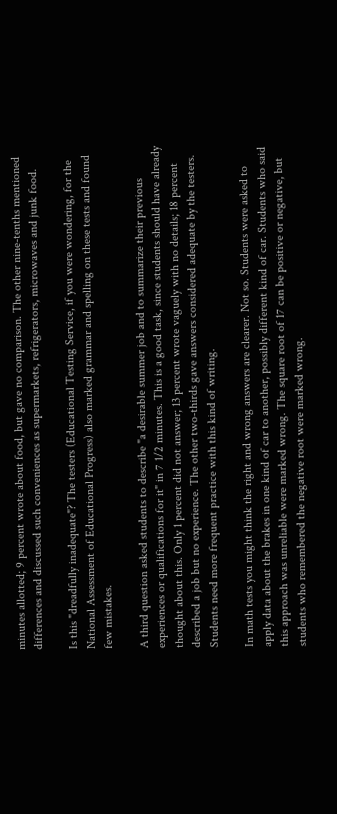minutes allotted; 9 percent wrote about food, but gave no comparison. The other nine-tenths mentioned differences and discussed such conveniences as supermarkets, refrigerators, microwaves and junk food.

Is this "dreadfully inadequate"? The testers (Educational Testing Service, if you were wondering, for the National Assessment of Educational Progress) also marked grammar and spelling on these tests and found few mistakes.

A third question asked students to describe "a desirable summer job and to summarize their previous experiences or qualifications for it" in 7 1/2 minutes. This is a good task, since students should have already thought about this. Only 1 percent did not answer; 13 percent wrote vaguely with no details; 18 percent described a job but no experience. The other two-thirds gave answers considered adequate by the testers. Students need more frequent practice with this kind of writing.

In math tests you might think the right and wrong answers are clearer. Not so. Students were asked to apply data about the brakes in one kind of car to another, possibly different kind of car. Students who said this approach was unreliable were marked wrong. The square root of 17 can be positive or negative, but students who remembered the negative root were marked wrong.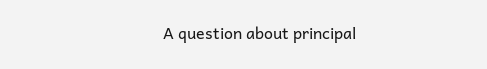A question about principal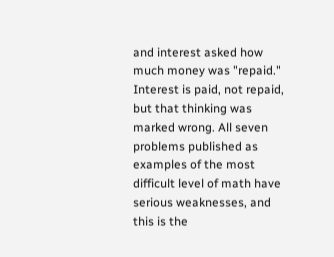and interest asked how much money was "repaid." Interest is paid, not repaid, but that thinking was marked wrong. All seven problems published as examples of the most difficult level of math have serious weaknesses, and this is the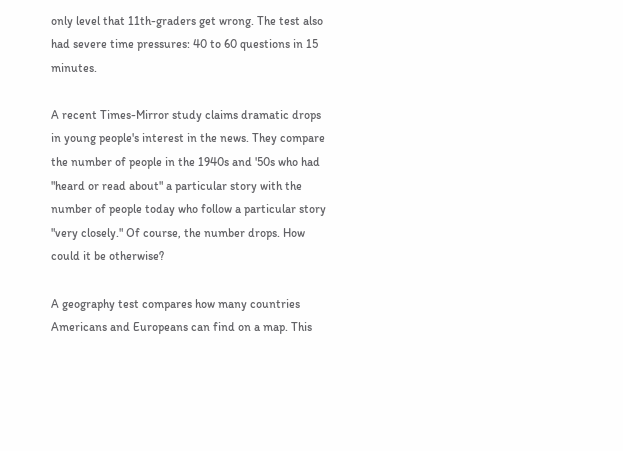only level that 11th-graders get wrong. The test also had severe time pressures: 40 to 60 questions in 15 minutes.

A recent Times-Mirror study claims dramatic drops in young people's interest in the news. They compare the number of people in the 1940s and '50s who had "heard or read about" a particular story with the number of people today who follow a particular story "very closely." Of course, the number drops. How could it be otherwise?

A geography test compares how many countries Americans and Europeans can find on a map. This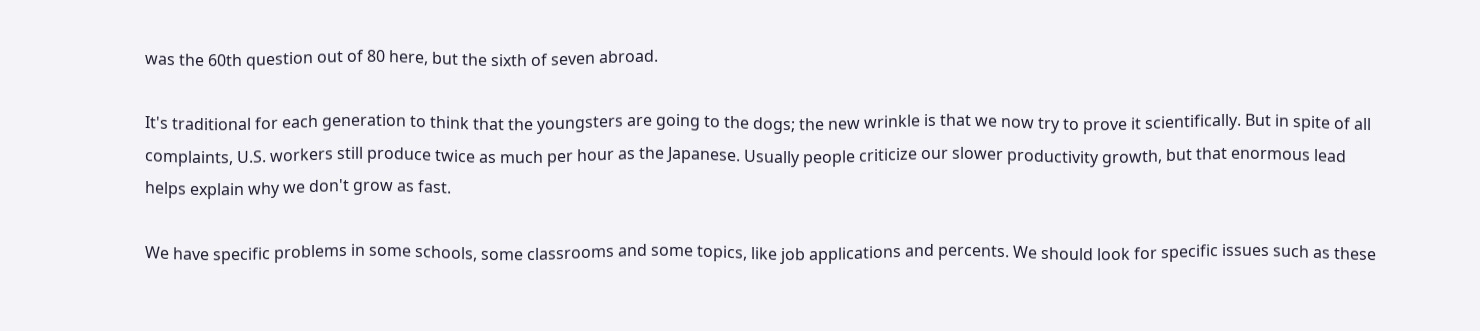was the 60th question out of 80 here, but the sixth of seven abroad.

It's traditional for each generation to think that the youngsters are going to the dogs; the new wrinkle is that we now try to prove it scientifically. But in spite of all complaints, U.S. workers still produce twice as much per hour as the Japanese. Usually people criticize our slower productivity growth, but that enormous lead helps explain why we don't grow as fast.

We have specific problems in some schools, some classrooms and some topics, like job applications and percents. We should look for specific issues such as these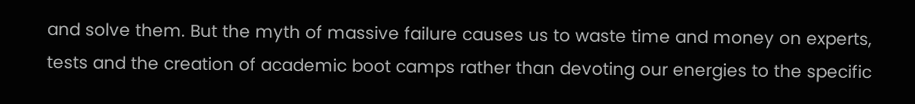and solve them. But the myth of massive failure causes us to waste time and money on experts, tests and the creation of academic boot camps rather than devoting our energies to the specific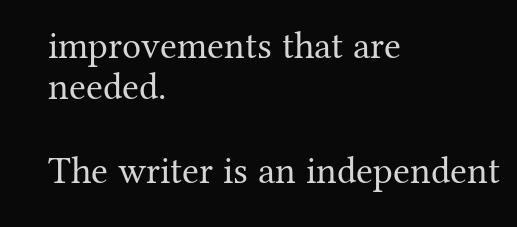improvements that are needed.

The writer is an independent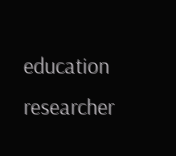education researcher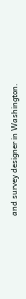and survey designer in Washington.